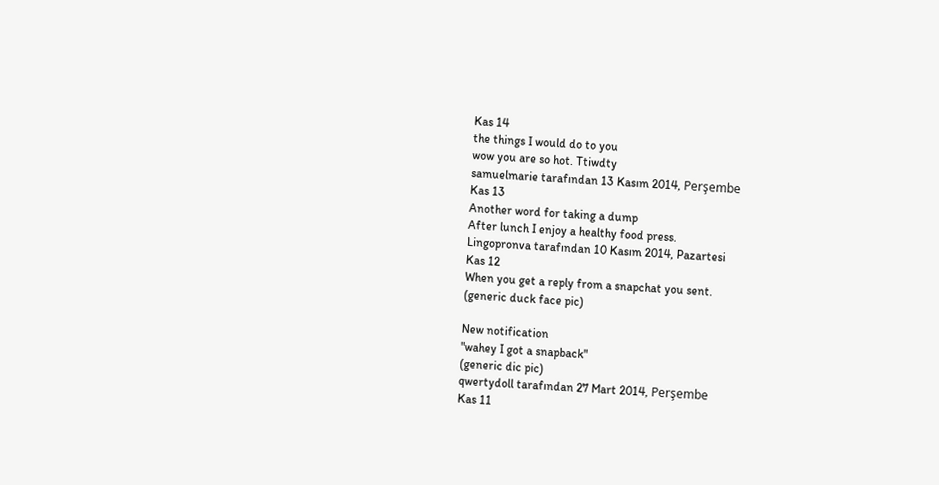Kas 14
the things I would do to you
wow you are so hot. Ttiwdty
samuelmarie tarafından 13 Kasım 2014, Perşembe
Kas 13
Another word for taking a dump
After lunch I enjoy a healthy food press.
Lingopronva tarafından 10 Kasım 2014, Pazartesi
Kas 12
When you get a reply from a snapchat you sent.
(generic duck face pic)

New notification
"wahey I got a snapback"
(generic dic pic)
qwertydoll tarafından 27 Mart 2014, Perşembe
Kas 11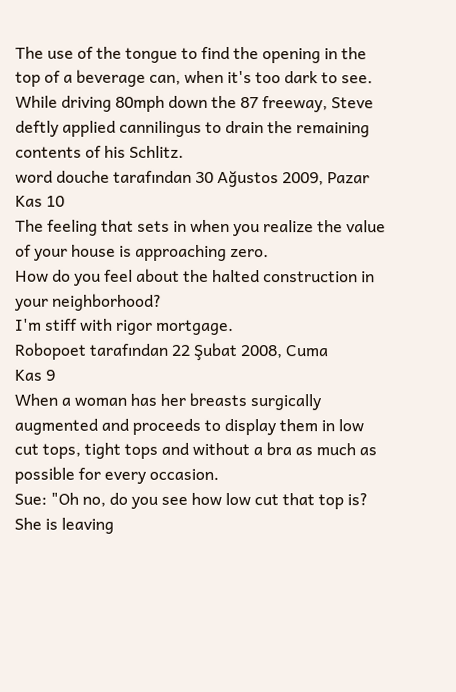The use of the tongue to find the opening in the top of a beverage can, when it's too dark to see.
While driving 80mph down the 87 freeway, Steve deftly applied cannilingus to drain the remaining contents of his Schlitz.
word douche tarafından 30 Ağustos 2009, Pazar
Kas 10
The feeling that sets in when you realize the value of your house is approaching zero.
How do you feel about the halted construction in your neighborhood?
I'm stiff with rigor mortgage.
Robopoet tarafından 22 Şubat 2008, Cuma
Kas 9
When a woman has her breasts surgically augmented and proceeds to display them in low cut tops, tight tops and without a bra as much as possible for every occasion.
Sue: "Oh no, do you see how low cut that top is? She is leaving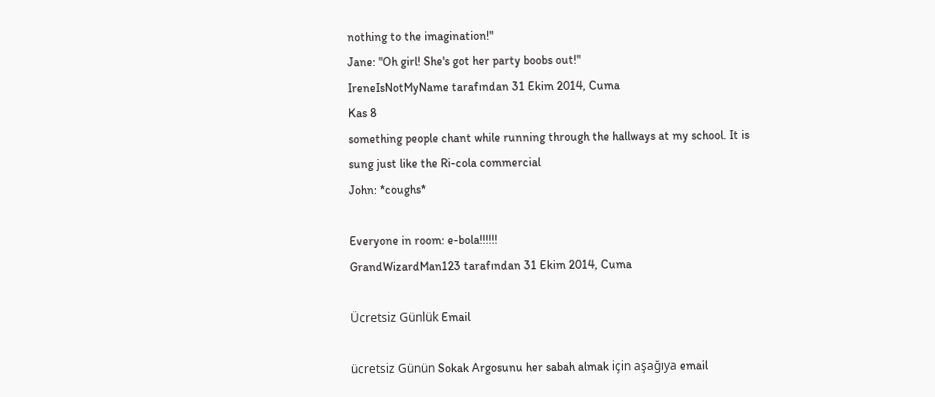nothing to the imagination!"
Jane: "Oh girl! She's got her party boobs out!"
IreneIsNotMyName tarafından 31 Ekim 2014, Cuma
Kas 8
something people chant while running through the hallways at my school. It is sung just like the Ri-cola commercial
John: *coughs*

Everyone in room: e-bola!!!!!!
GrandWizardMan123 tarafından 31 Ekim 2014, Cuma

Ücretsiz Günlük Email

ücretsiz Günün Sokak Argosunu her sabah almak için aşağıya email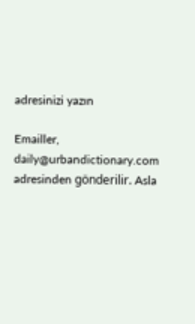adresinizi yazın

Emailler, daily@urbandictionary.com adresinden gönderilir. Asla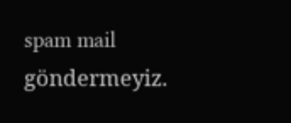spam mail göndermeyiz.